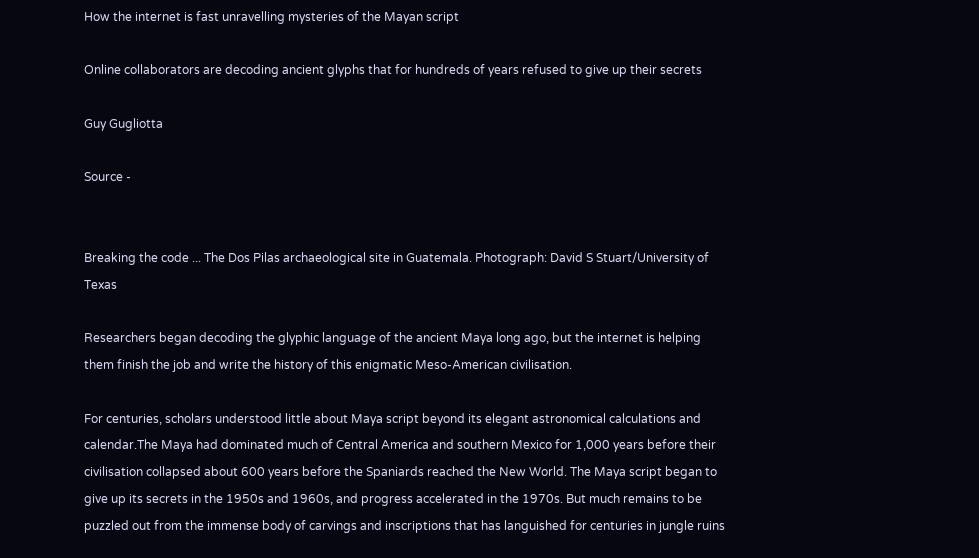How the internet is fast unravelling mysteries of the Mayan script

Online collaborators are decoding ancient glyphs that for hundreds of years refused to give up their secrets

Guy Gugliotta

Source -


Breaking the code ... The Dos Pilas archaeological site in Guatemala. Photograph: David S Stuart/University of Texas

Researchers began decoding the glyphic language of the ancient Maya long ago, but the internet is helping them finish the job and write the history of this enigmatic Meso-American civilisation.

For centuries, scholars understood little about Maya script beyond its elegant astronomical calculations and calendar.The Maya had dominated much of Central America and southern Mexico for 1,000 years before their civilisation collapsed about 600 years before the Spaniards reached the New World. The Maya script began to give up its secrets in the 1950s and 1960s, and progress accelerated in the 1970s. But much remains to be puzzled out from the immense body of carvings and inscriptions that has languished for centuries in jungle ruins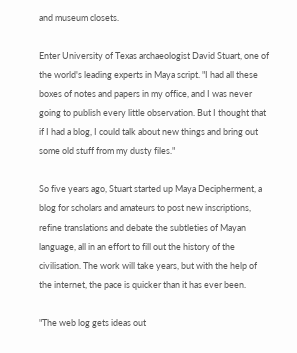and museum closets.

Enter University of Texas archaeologist David Stuart, one of the world's leading experts in Maya script. "I had all these boxes of notes and papers in my office, and I was never going to publish every little observation. But I thought that if I had a blog, I could talk about new things and bring out some old stuff from my dusty files."

So five years ago, Stuart started up Maya Decipherment, a blog for scholars and amateurs to post new inscriptions, refine translations and debate the subtleties of Mayan language, all in an effort to fill out the history of the civilisation. The work will take years, but with the help of the internet, the pace is quicker than it has ever been.

"The web log gets ideas out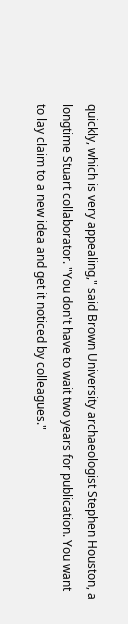quickly, which is very appealing," said Brown University archaeologist Stephen Houston, a longtime Stuart collaborator. "You don't have to wait two years for publication. You want to lay claim to a new idea and get it noticed by colleagues."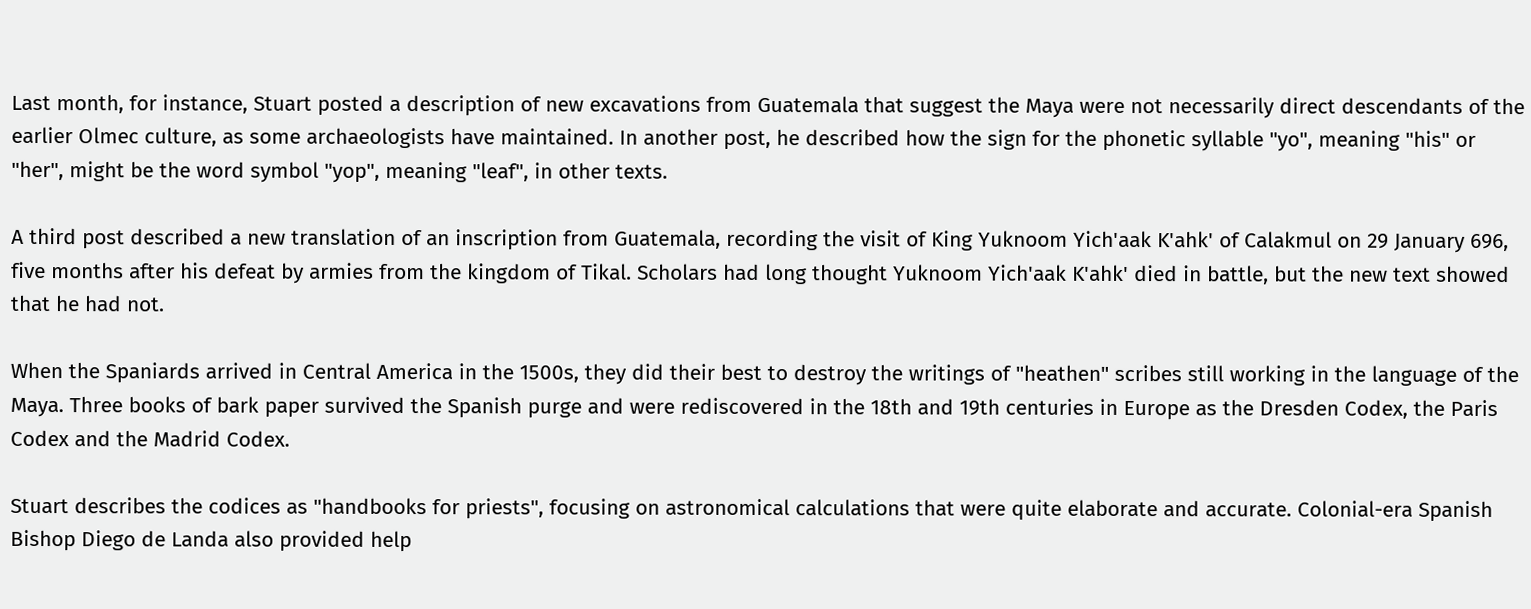Last month, for instance, Stuart posted a description of new excavations from Guatemala that suggest the Maya were not necessarily direct descendants of the earlier Olmec culture, as some archaeologists have maintained. In another post, he described how the sign for the phonetic syllable "yo", meaning "his" or "her", might be the word symbol "yop", meaning "leaf", in other texts.

A third post described a new translation of an inscription from Guatemala, recording the visit of King Yuknoom Yich'aak K'ahk' of Calakmul on 29 January 696, five months after his defeat by armies from the kingdom of Tikal. Scholars had long thought Yuknoom Yich'aak K'ahk' died in battle, but the new text showed that he had not.

When the Spaniards arrived in Central America in the 1500s, they did their best to destroy the writings of "heathen" scribes still working in the language of the Maya. Three books of bark paper survived the Spanish purge and were rediscovered in the 18th and 19th centuries in Europe as the Dresden Codex, the Paris Codex and the Madrid Codex.

Stuart describes the codices as "handbooks for priests", focusing on astronomical calculations that were quite elaborate and accurate. Colonial-era Spanish Bishop Diego de Landa also provided help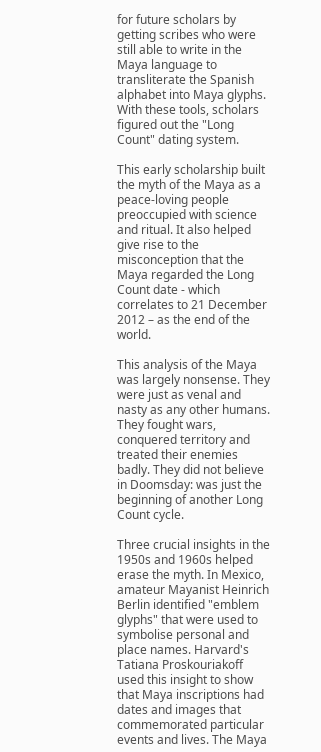for future scholars by getting scribes who were still able to write in the Maya language to transliterate the Spanish alphabet into Maya glyphs. With these tools, scholars figured out the "Long Count" dating system.

This early scholarship built the myth of the Maya as a peace-loving people preoccupied with science and ritual. It also helped give rise to the misconception that the Maya regarded the Long Count date - which correlates to 21 December 2012 – as the end of the world.

This analysis of the Maya was largely nonsense. They were just as venal and nasty as any other humans. They fought wars, conquered territory and treated their enemies badly. They did not believe in Doomsday: was just the beginning of another Long Count cycle.

Three crucial insights in the 1950s and 1960s helped erase the myth. In Mexico, amateur Mayanist Heinrich Berlin identified "emblem glyphs" that were used to symbolise personal and place names. Harvard's Tatiana Proskouriakoff used this insight to show that Maya inscriptions had dates and images that commemorated particular events and lives. The Maya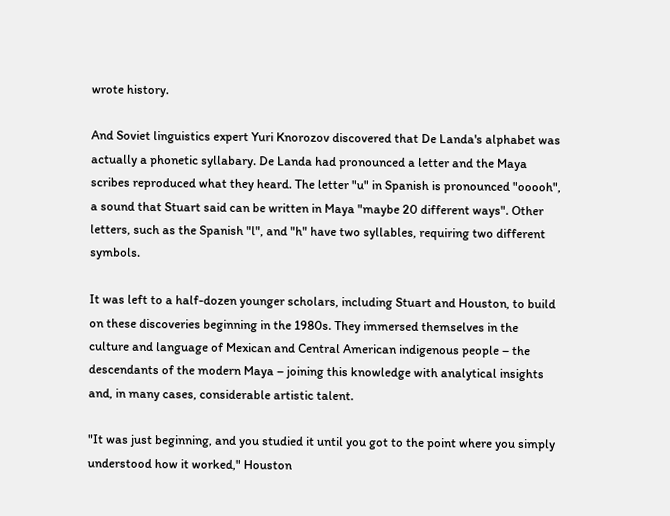wrote history.

And Soviet linguistics expert Yuri Knorozov discovered that De Landa's alphabet was actually a phonetic syllabary. De Landa had pronounced a letter and the Maya scribes reproduced what they heard. The letter "u" in Spanish is pronounced "ooooh", a sound that Stuart said can be written in Maya "maybe 20 different ways". Other letters, such as the Spanish "l", and "h" have two syllables, requiring two different symbols.

It was left to a half-dozen younger scholars, including Stuart and Houston, to build on these discoveries beginning in the 1980s. They immersed themselves in the culture and language of Mexican and Central American indigenous people – the descendants of the modern Maya – joining this knowledge with analytical insights and, in many cases, considerable artistic talent.

"It was just beginning, and you studied it until you got to the point where you simply understood how it worked," Houston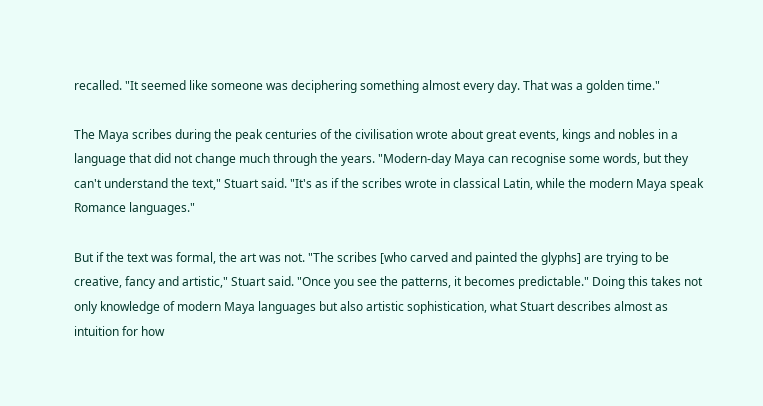recalled. "It seemed like someone was deciphering something almost every day. That was a golden time."

The Maya scribes during the peak centuries of the civilisation wrote about great events, kings and nobles in a language that did not change much through the years. "Modern-day Maya can recognise some words, but they can't understand the text," Stuart said. "It's as if the scribes wrote in classical Latin, while the modern Maya speak Romance languages."

But if the text was formal, the art was not. "The scribes [who carved and painted the glyphs] are trying to be creative, fancy and artistic," Stuart said. "Once you see the patterns, it becomes predictable." Doing this takes not only knowledge of modern Maya languages but also artistic sophistication, what Stuart describes almost as intuition for how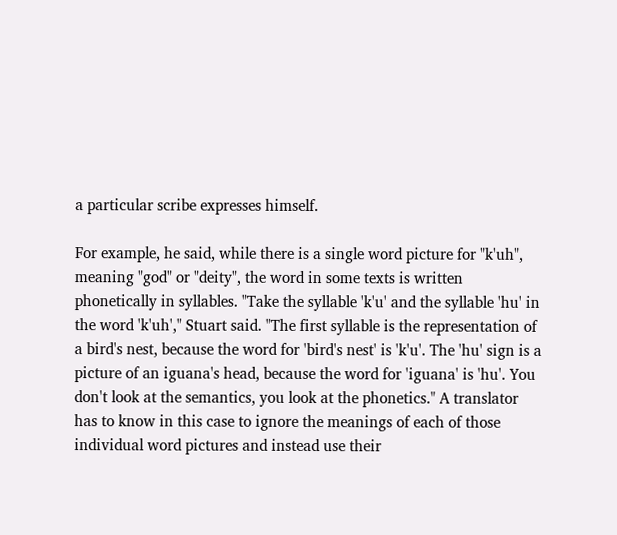a particular scribe expresses himself.

For example, he said, while there is a single word picture for "k'uh", meaning "god" or "deity", the word in some texts is written phonetically in syllables. "Take the syllable 'k'u' and the syllable 'hu' in the word 'k'uh'," Stuart said. "The first syllable is the representation of a bird's nest, because the word for 'bird's nest' is 'k'u'. The 'hu' sign is a picture of an iguana's head, because the word for 'iguana' is 'hu'. You don't look at the semantics, you look at the phonetics." A translator has to know in this case to ignore the meanings of each of those individual word pictures and instead use their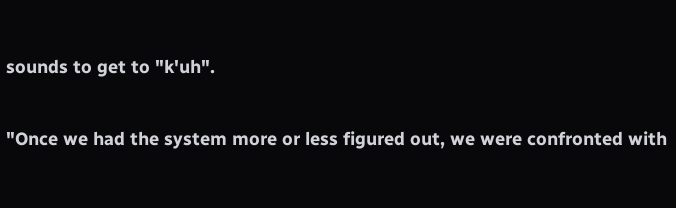sounds to get to "k'uh".

"Once we had the system more or less figured out, we were confronted with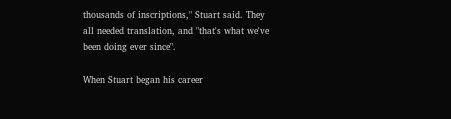thousands of inscriptions," Stuart said. They all needed translation, and "that's what we've been doing ever since".

When Stuart began his career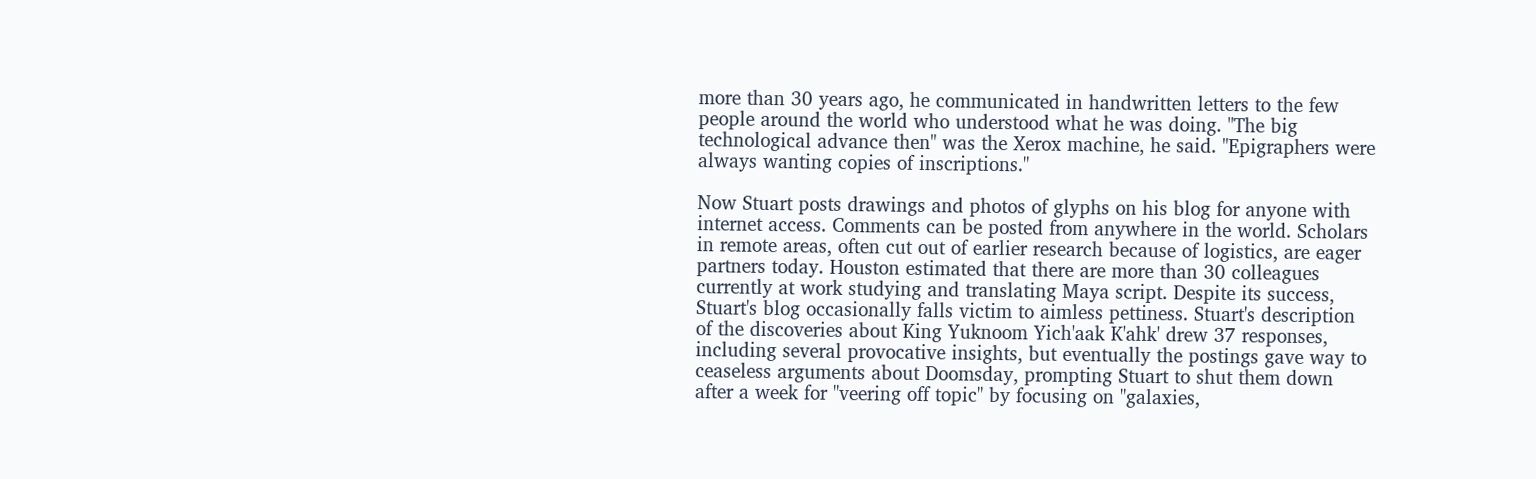more than 30 years ago, he communicated in handwritten letters to the few people around the world who understood what he was doing. "The big technological advance then" was the Xerox machine, he said. "Epigraphers were always wanting copies of inscriptions."

Now Stuart posts drawings and photos of glyphs on his blog for anyone with internet access. Comments can be posted from anywhere in the world. Scholars in remote areas, often cut out of earlier research because of logistics, are eager partners today. Houston estimated that there are more than 30 colleagues currently at work studying and translating Maya script. Despite its success, Stuart's blog occasionally falls victim to aimless pettiness. Stuart's description of the discoveries about King Yuknoom Yich'aak K'ahk' drew 37 responses, including several provocative insights, but eventually the postings gave way to ceaseless arguments about Doomsday, prompting Stuart to shut them down after a week for "veering off topic" by focusing on "galaxies,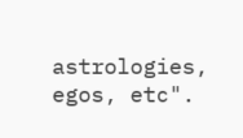astrologies, egos, etc".